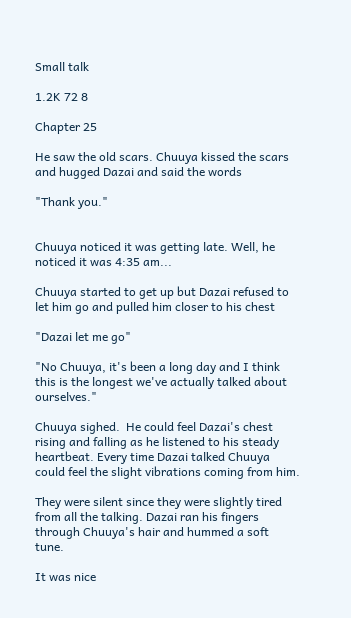Small talk

1.2K 72 8

Chapter 25

He saw the old scars. Chuuya kissed the scars and hugged Dazai and said the words

"Thank you."


Chuuya noticed it was getting late. Well, he noticed it was 4:35 am...

Chuuya started to get up but Dazai refused to let him go and pulled him closer to his chest

"Dazai let me go"

"No Chuuya, it's been a long day and I think this is the longest we've actually talked about ourselves."

Chuuya sighed.  He could feel Dazai's chest rising and falling as he listened to his steady heartbeat. Every time Dazai talked Chuuya could feel the slight vibrations coming from him.

They were silent since they were slightly tired from all the talking. Dazai ran his fingers through Chuuya's hair and hummed a soft tune.

It was nice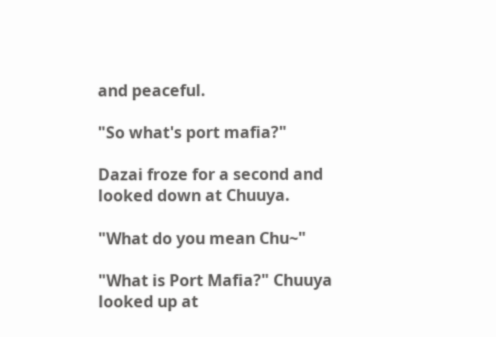and peaceful.

"So what's port mafia?"

Dazai froze for a second and looked down at Chuuya.

"What do you mean Chu~"

"What is Port Mafia?" Chuuya looked up at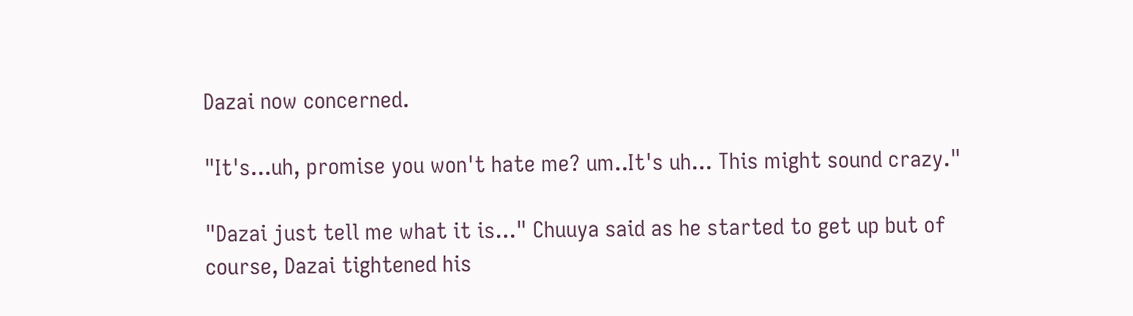Dazai now concerned.

"It's...uh, promise you won't hate me? um..It's uh... This might sound crazy."

"Dazai just tell me what it is..." Chuuya said as he started to get up but of course, Dazai tightened his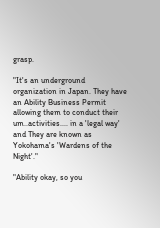grasp.

"It's an underground organization in Japan. They have an Ability Business Permit allowing them to conduct their um..activities.... in a 'legal way' and They are known as Yokohama's 'Wardens of the Night'."

"Ability okay, so you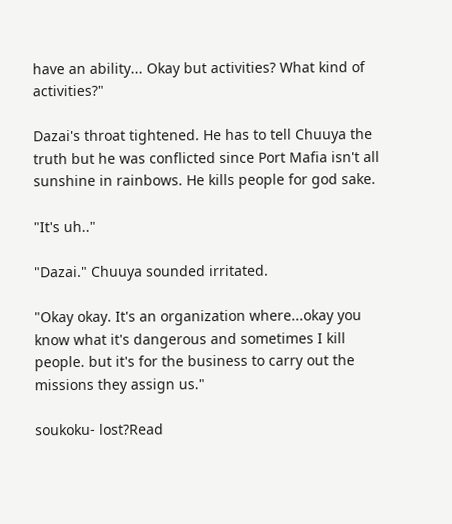have an ability... Okay but activities? What kind of activities?"

Dazai's throat tightened. He has to tell Chuuya the truth but he was conflicted since Port Mafia isn't all sunshine in rainbows. He kills people for god sake.

"It's uh.."

"Dazai." Chuuya sounded irritated.

"Okay okay. It's an organization where...okay you know what it's dangerous and sometimes I kill people. but it's for the business to carry out the missions they assign us."

soukoku- lost?Read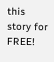this story for FREE!